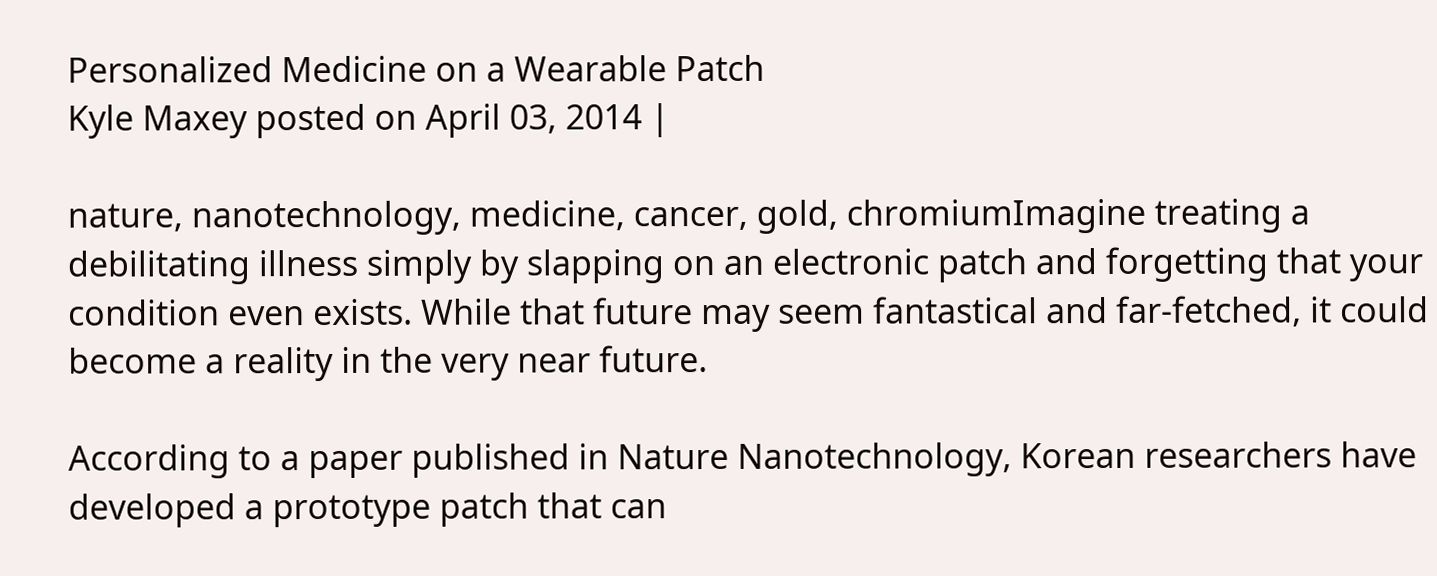Personalized Medicine on a Wearable Patch
Kyle Maxey posted on April 03, 2014 |

nature, nanotechnology, medicine, cancer, gold, chromiumImagine treating a debilitating illness simply by slapping on an electronic patch and forgetting that your condition even exists. While that future may seem fantastical and far-fetched, it could become a reality in the very near future.

According to a paper published in Nature Nanotechnology, Korean researchers have developed a prototype patch that can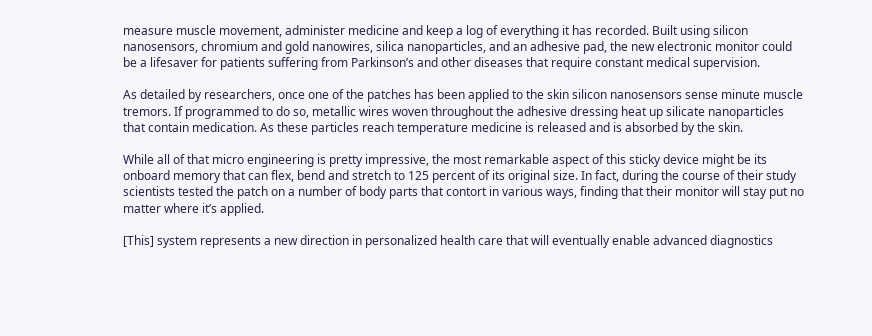measure muscle movement, administer medicine and keep a log of everything it has recorded. Built using silicon nanosensors, chromium and gold nanowires, silica nanoparticles, and an adhesive pad, the new electronic monitor could be a lifesaver for patients suffering from Parkinson’s and other diseases that require constant medical supervision.

As detailed by researchers, once one of the patches has been applied to the skin silicon nanosensors sense minute muscle tremors. If programmed to do so, metallic wires woven throughout the adhesive dressing heat up silicate nanoparticles that contain medication. As these particles reach temperature medicine is released and is absorbed by the skin.

While all of that micro engineering is pretty impressive, the most remarkable aspect of this sticky device might be its onboard memory that can flex, bend and stretch to 125 percent of its original size. In fact, during the course of their study scientists tested the patch on a number of body parts that contort in various ways, finding that their monitor will stay put no matter where it’s applied.

[This] system represents a new direction in personalized health care that will eventually enable advanced diagnostics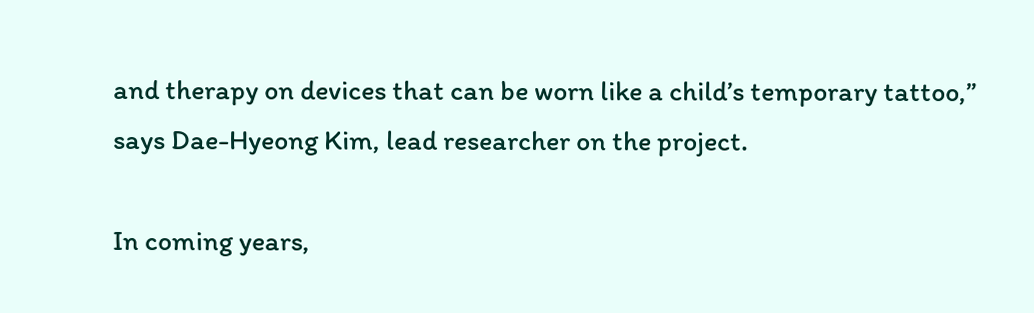and therapy on devices that can be worn like a child’s temporary tattoo,” says Dae-Hyeong Kim, lead researcher on the project.

In coming years,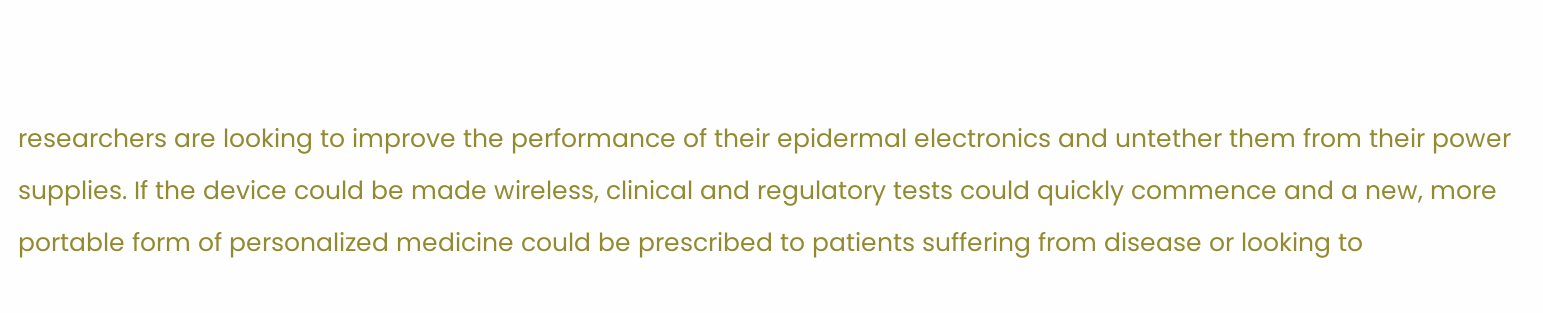researchers are looking to improve the performance of their epidermal electronics and untether them from their power supplies. If the device could be made wireless, clinical and regulatory tests could quickly commence and a new, more portable form of personalized medicine could be prescribed to patients suffering from disease or looking to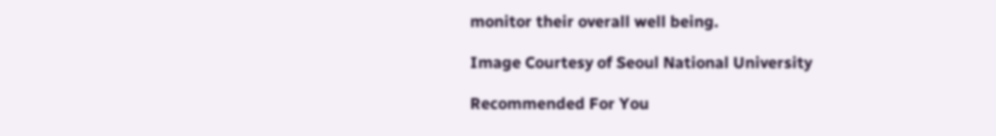monitor their overall well being.

Image Courtesy of Seoul National University

Recommended For You